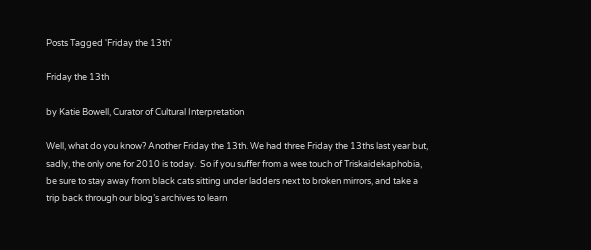Posts Tagged 'Friday the 13th'

Friday the 13th

by Katie Bowell, Curator of Cultural Interpretation

Well, what do you know? Another Friday the 13th. We had three Friday the 13ths last year but, sadly, the only one for 2010 is today.  So if you suffer from a wee touch of Triskaidekaphobia, be sure to stay away from black cats sitting under ladders next to broken mirrors, and take a trip back through our blog’s archives to learn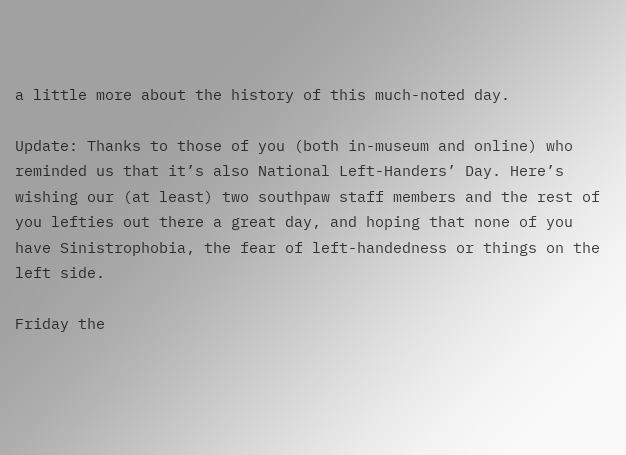a little more about the history of this much-noted day.

Update: Thanks to those of you (both in-museum and online) who reminded us that it’s also National Left-Handers’ Day. Here’s wishing our (at least) two southpaw staff members and the rest of you lefties out there a great day, and hoping that none of you have Sinistrophobia, the fear of left-handedness or things on the left side.

Friday the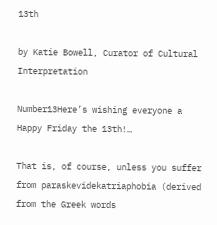13th

by Katie Bowell, Curator of Cultural Interpretation

Number13Here’s wishing everyone a Happy Friday the 13th!…

That is, of course, unless you suffer from paraskevidekatriaphobia (derived from the Greek words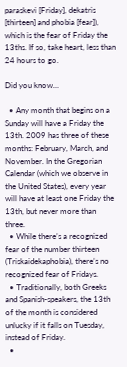paraskevi [Friday], dekatris [thirteen] and phobia [fear]), which is the fear of Friday the 13ths. If so, take heart, less than 24 hours to go.

Did you know…

  • Any month that begins on a Sunday will have a Friday the 13th. 2009 has three of these months: February, March, and November. In the Gregorian Calendar (which we observe in the United States), every year will have at least one Friday the 13th, but never more than three.
  • While there’s a recognized fear of the number thirteen (Triskaidekaphobia), there’s no recognized fear of Fridays.
  • Traditionally, both Greeks and Spanish-speakers, the 13th of the month is considered unlucky if it falls on Tuesday, instead of Friday.
  •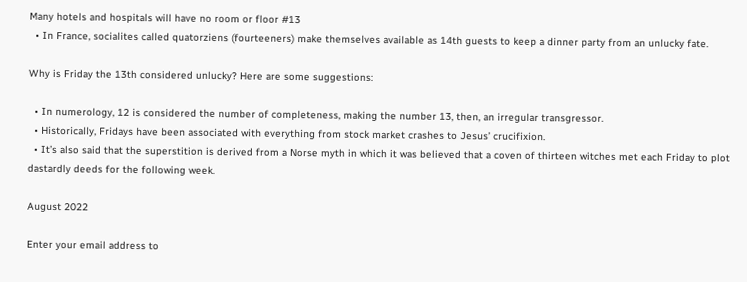Many hotels and hospitals will have no room or floor #13
  • In France, socialites called quatorziens (fourteeners) make themselves available as 14th guests to keep a dinner party from an unlucky fate.

Why is Friday the 13th considered unlucky? Here are some suggestions:

  • In numerology, 12 is considered the number of completeness, making the number 13, then, an irregular transgressor.
  • Historically, Fridays have been associated with everything from stock market crashes to Jesus’ crucifixion.
  • It’s also said that the superstition is derived from a Norse myth in which it was believed that a coven of thirteen witches met each Friday to plot dastardly deeds for the following week.

August 2022

Enter your email address to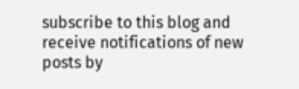subscribe to this blog and receive notifications of new posts by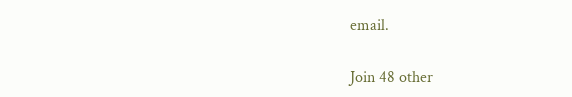email.

Join 48 other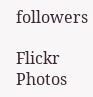followers

Flickr Photos